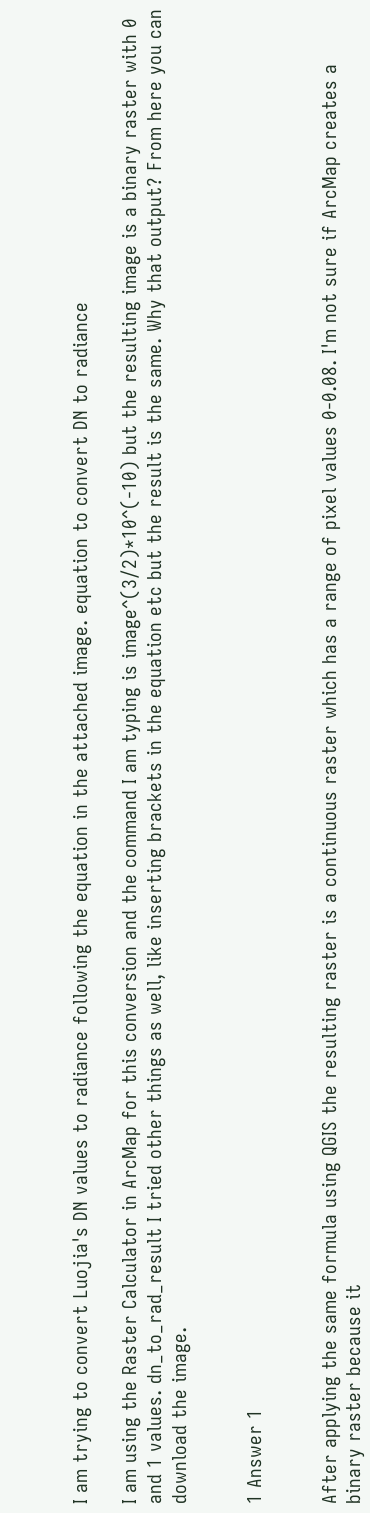I am trying to convert Luojia's DN values to radiance following the equation in the attached image. equation to convert DN to radiance

I am using the Raster Calculator in ArcMap for this conversion and the command I am typing is image^(3/2)*10^(-10) but the resulting image is a binary raster with 0 and 1 values. dn_to_rad_result I tried other things as well, like inserting brackets in the equation etc but the result is the same. Why that output? From here you can download the image.


1 Answer 1


After applying the same formula using QGIS the resulting raster is a continuous raster which has a range of pixel values 0-0.08. I'm not sure if ArcMap creates a binary raster because it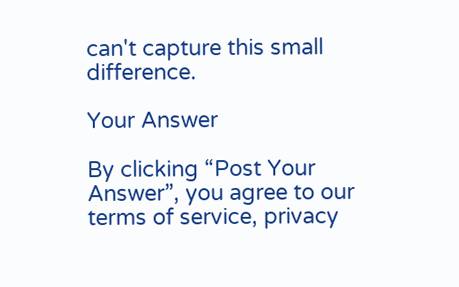can't capture this small difference.

Your Answer

By clicking “Post Your Answer”, you agree to our terms of service, privacy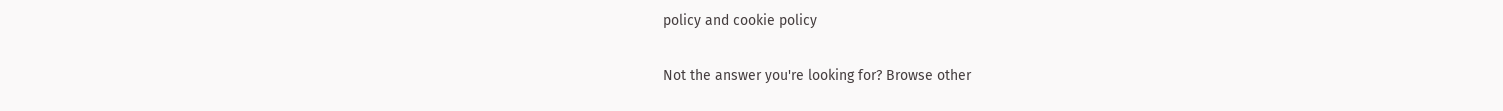policy and cookie policy

Not the answer you're looking for? Browse other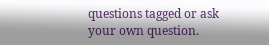questions tagged or ask your own question.